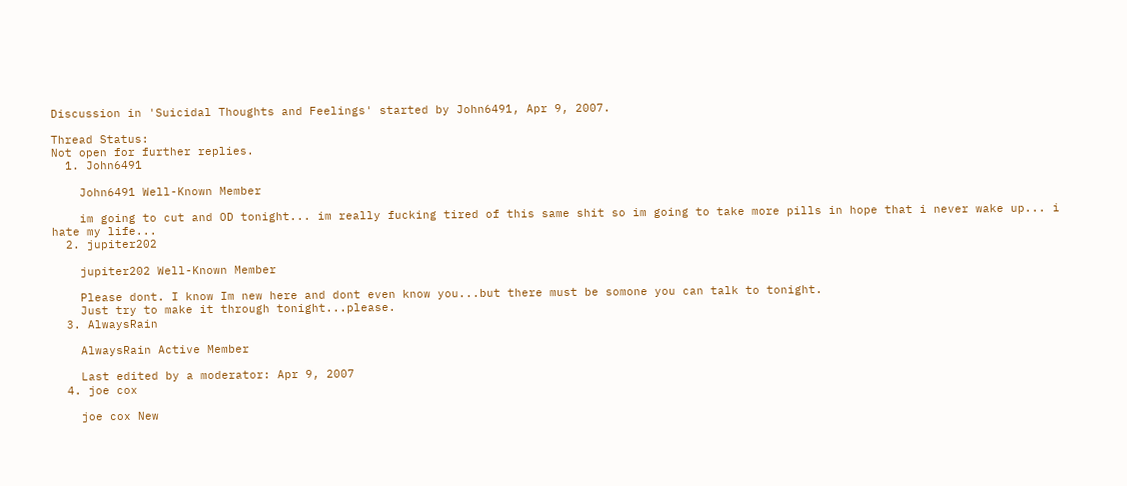Discussion in 'Suicidal Thoughts and Feelings' started by John6491, Apr 9, 2007.

Thread Status:
Not open for further replies.
  1. John6491

    John6491 Well-Known Member

    im going to cut and OD tonight... im really fucking tired of this same shit so im going to take more pills in hope that i never wake up... i hate my life...
  2. jupiter202

    jupiter202 Well-Known Member

    Please dont. I know Im new here and dont even know you...but there must be somone you can talk to tonight.
    Just try to make it through tonight...please.
  3. AlwaysRain

    AlwaysRain Active Member

    Last edited by a moderator: Apr 9, 2007
  4. joe cox

    joe cox New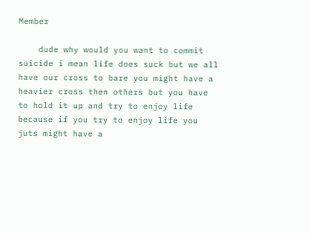Member

    dude why would you want to commit suicide i mean life does suck but we all have our cross to bare you might have a heavier cross then others but you have to hold it up and try to enjoy life because if you try to enjoy life you juts might have a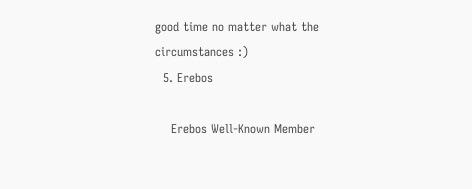good time no matter what the circumstances :)
  5. Erebos

    Erebos Well-Known Member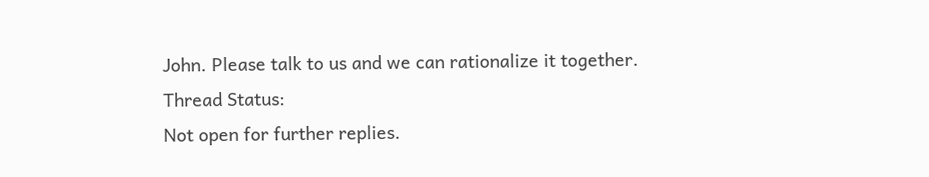John. Please talk to us and we can rationalize it together.
Thread Status:
Not open for further replies.